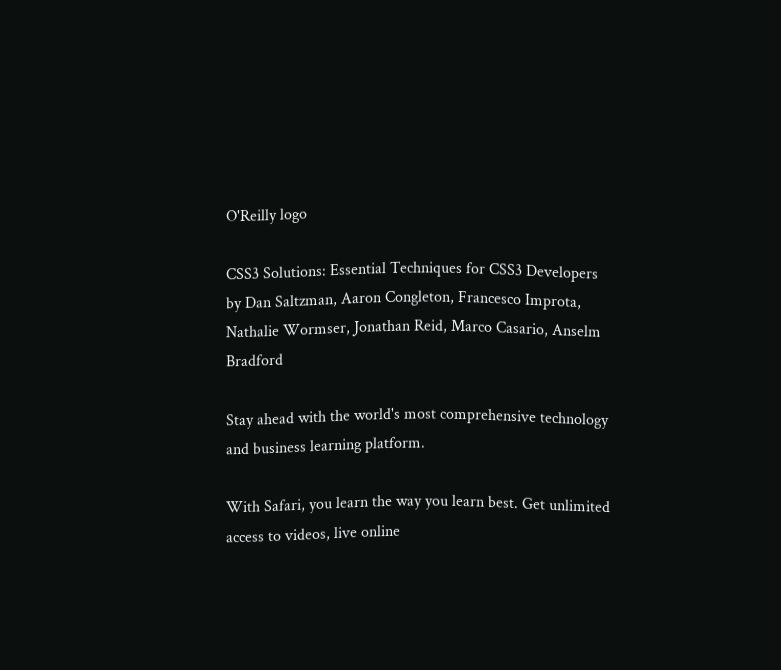O'Reilly logo

CSS3 Solutions: Essential Techniques for CSS3 Developers by Dan Saltzman, Aaron Congleton, Francesco Improta, Nathalie Wormser, Jonathan Reid, Marco Casario, Anselm Bradford

Stay ahead with the world's most comprehensive technology and business learning platform.

With Safari, you learn the way you learn best. Get unlimited access to videos, live online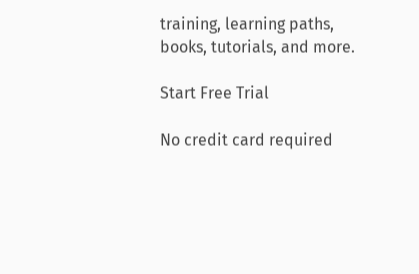training, learning paths, books, tutorials, and more.

Start Free Trial

No credit card required